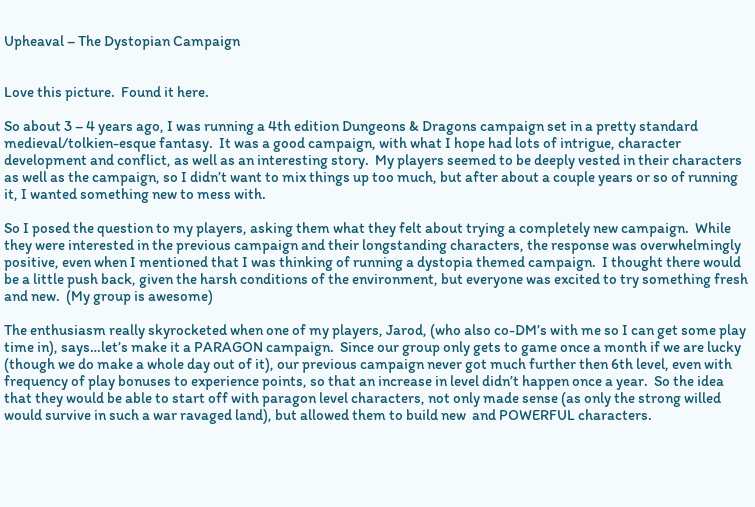Upheaval – The Dystopian Campaign


Love this picture.  Found it here.

So about 3 – 4 years ago, I was running a 4th edition Dungeons & Dragons campaign set in a pretty standard medieval/tolkien-esque fantasy.  It was a good campaign, with what I hope had lots of intrigue, character development and conflict, as well as an interesting story.  My players seemed to be deeply vested in their characters as well as the campaign, so I didn’t want to mix things up too much, but after about a couple years or so of running it, I wanted something new to mess with.

So I posed the question to my players, asking them what they felt about trying a completely new campaign.  While they were interested in the previous campaign and their longstanding characters, the response was overwhelmingly positive, even when I mentioned that I was thinking of running a dystopia themed campaign.  I thought there would be a little push back, given the harsh conditions of the environment, but everyone was excited to try something fresh and new.  (My group is awesome)

The enthusiasm really skyrocketed when one of my players, Jarod, (who also co-DM’s with me so I can get some play time in), says…let’s make it a PARAGON campaign.  Since our group only gets to game once a month if we are lucky (though we do make a whole day out of it), our previous campaign never got much further then 6th level, even with frequency of play bonuses to experience points, so that an increase in level didn’t happen once a year.  So the idea that they would be able to start off with paragon level characters, not only made sense (as only the strong willed would survive in such a war ravaged land), but allowed them to build new  and POWERFUL characters.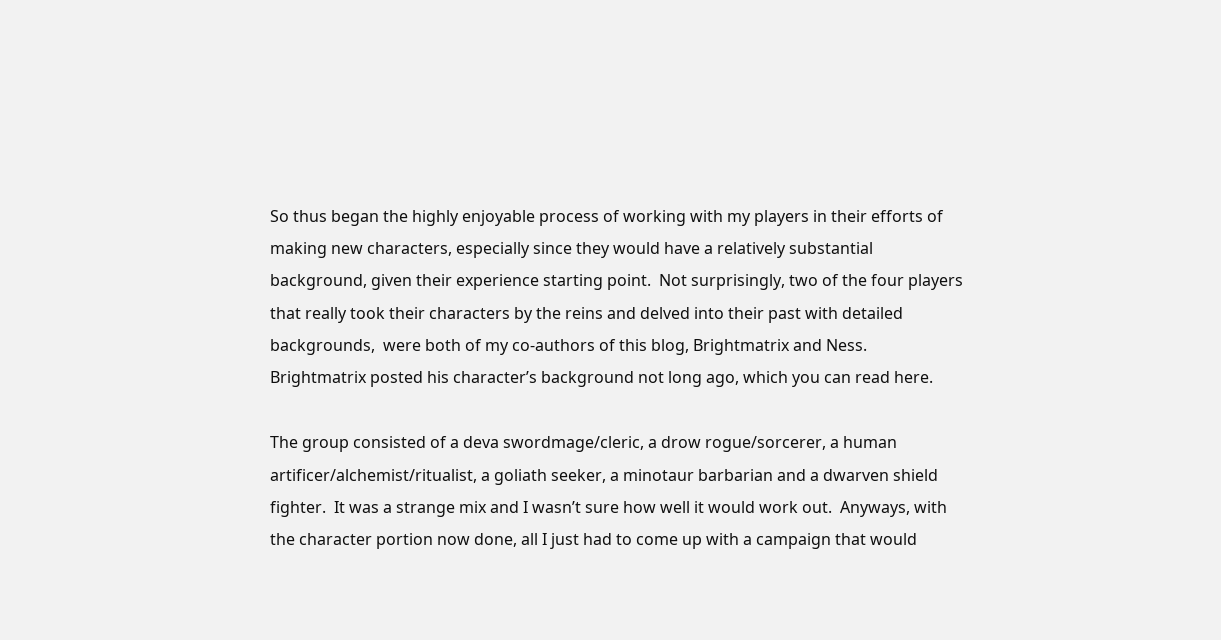So thus began the highly enjoyable process of working with my players in their efforts of making new characters, especially since they would have a relatively substantial background, given their experience starting point.  Not surprisingly, two of the four players that really took their characters by the reins and delved into their past with detailed backgrounds,  were both of my co-authors of this blog, Brightmatrix and Ness.  Brightmatrix posted his character’s background not long ago, which you can read here.

The group consisted of a deva swordmage/cleric, a drow rogue/sorcerer, a human artificer/alchemist/ritualist, a goliath seeker, a minotaur barbarian and a dwarven shield fighter.  It was a strange mix and I wasn’t sure how well it would work out.  Anyways, with the character portion now done, all I just had to come up with a campaign that would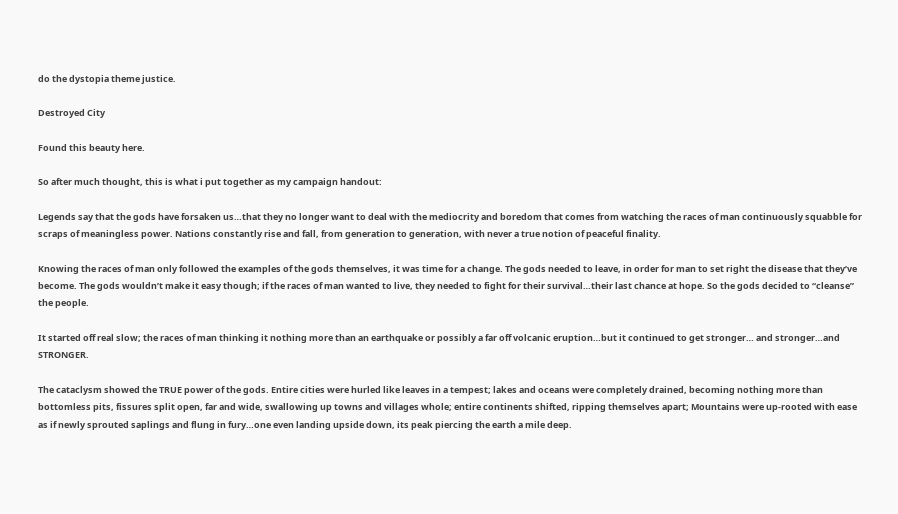do the dystopia theme justice.

Destroyed City

Found this beauty here.

So after much thought, this is what i put together as my campaign handout:

Legends say that the gods have forsaken us…that they no longer want to deal with the mediocrity and boredom that comes from watching the races of man continuously squabble for scraps of meaningless power. Nations constantly rise and fall, from generation to generation, with never a true notion of peaceful finality.

Knowing the races of man only followed the examples of the gods themselves, it was time for a change. The gods needed to leave, in order for man to set right the disease that they’ve become. The gods wouldn’t make it easy though; if the races of man wanted to live, they needed to fight for their survival…their last chance at hope. So the gods decided to “cleanse” the people.

It started off real slow; the races of man thinking it nothing more than an earthquake or possibly a far off volcanic eruption…but it continued to get stronger… and stronger…and STRONGER.

The cataclysm showed the TRUE power of the gods. Entire cities were hurled like leaves in a tempest; lakes and oceans were completely drained, becoming nothing more than bottomless pits, fissures split open, far and wide, swallowing up towns and villages whole; entire continents shifted, ripping themselves apart; Mountains were up-rooted with ease as if newly sprouted saplings and flung in fury…one even landing upside down, its peak piercing the earth a mile deep.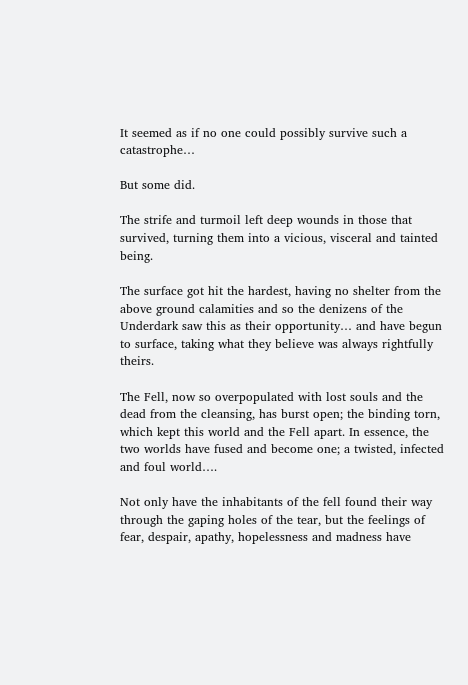It seemed as if no one could possibly survive such a catastrophe…

But some did.

The strife and turmoil left deep wounds in those that survived, turning them into a vicious, visceral and tainted being.

The surface got hit the hardest, having no shelter from the above ground calamities and so the denizens of the Underdark saw this as their opportunity… and have begun to surface, taking what they believe was always rightfully theirs.

The Fell, now so overpopulated with lost souls and the dead from the cleansing, has burst open; the binding torn, which kept this world and the Fell apart. In essence, the two worlds have fused and become one; a twisted, infected and foul world….

Not only have the inhabitants of the fell found their way through the gaping holes of the tear, but the feelings of fear, despair, apathy, hopelessness and madness have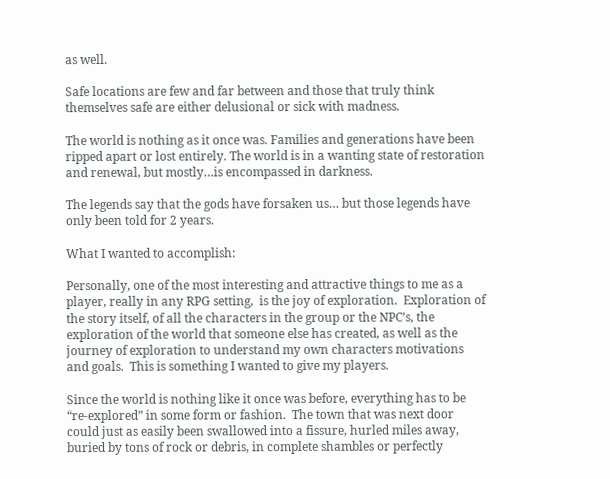as well.

Safe locations are few and far between and those that truly think themselves safe are either delusional or sick with madness.

The world is nothing as it once was. Families and generations have been ripped apart or lost entirely. The world is in a wanting state of restoration and renewal, but mostly…is encompassed in darkness.

The legends say that the gods have forsaken us… but those legends have only been told for 2 years.

What I wanted to accomplish:

Personally, one of the most interesting and attractive things to me as a player, really in any RPG setting,  is the joy of exploration.  Exploration of the story itself, of all the characters in the group or the NPC’s, the exploration of the world that someone else has created, as well as the journey of exploration to understand my own characters motivations and goals.  This is something I wanted to give my players.

Since the world is nothing like it once was before, everything has to be “re-explored” in some form or fashion.  The town that was next door could just as easily been swallowed into a fissure, hurled miles away, buried by tons of rock or debris, in complete shambles or perfectly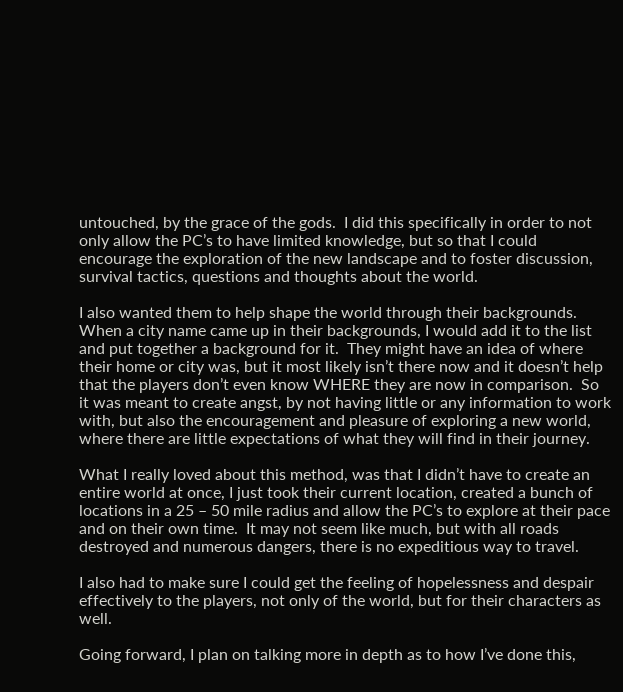untouched, by the grace of the gods.  I did this specifically in order to not only allow the PC’s to have limited knowledge, but so that I could encourage the exploration of the new landscape and to foster discussion, survival tactics, questions and thoughts about the world.

I also wanted them to help shape the world through their backgrounds.  When a city name came up in their backgrounds, I would add it to the list and put together a background for it.  They might have an idea of where their home or city was, but it most likely isn’t there now and it doesn’t help that the players don’t even know WHERE they are now in comparison.  So it was meant to create angst, by not having little or any information to work with, but also the encouragement and pleasure of exploring a new world, where there are little expectations of what they will find in their journey.

What I really loved about this method, was that I didn’t have to create an entire world at once, I just took their current location, created a bunch of locations in a 25 – 50 mile radius and allow the PC’s to explore at their pace and on their own time.  It may not seem like much, but with all roads destroyed and numerous dangers, there is no expeditious way to travel.

I also had to make sure I could get the feeling of hopelessness and despair effectively to the players, not only of the world, but for their characters as well.

Going forward, I plan on talking more in depth as to how I’ve done this,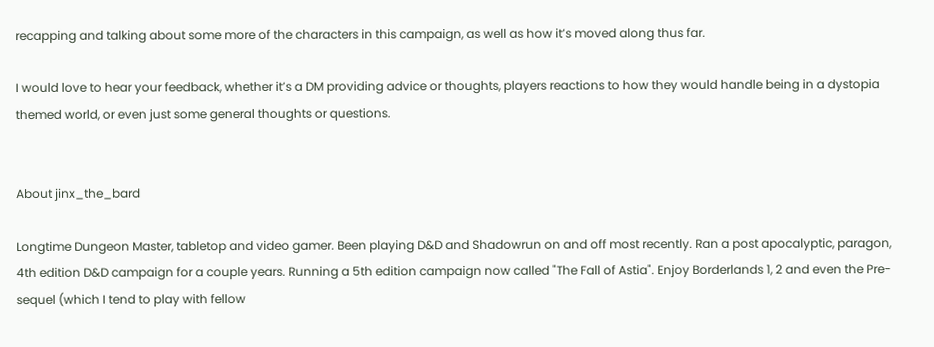recapping and talking about some more of the characters in this campaign, as well as how it’s moved along thus far.

I would love to hear your feedback, whether it’s a DM providing advice or thoughts, players reactions to how they would handle being in a dystopia themed world, or even just some general thoughts or questions.


About jinx_the_bard

Longtime Dungeon Master, tabletop and video gamer. Been playing D&D and Shadowrun on and off most recently. Ran a post apocalyptic, paragon, 4th edition D&D campaign for a couple years. Running a 5th edition campaign now called "The Fall of Astia". Enjoy Borderlands 1, 2 and even the Pre-sequel (which I tend to play with fellow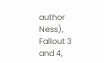author Ness), Fallout 3 and 4,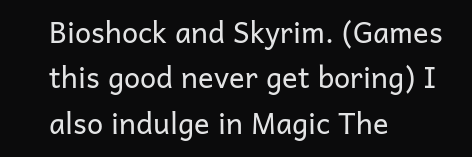Bioshock and Skyrim. (Games this good never get boring) I also indulge in Magic The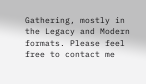Gathering, mostly in the Legacy and Modern formats. Please feel free to contact me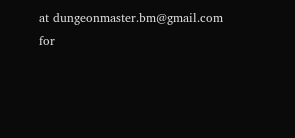at dungeonmaster.bm@gmail.com for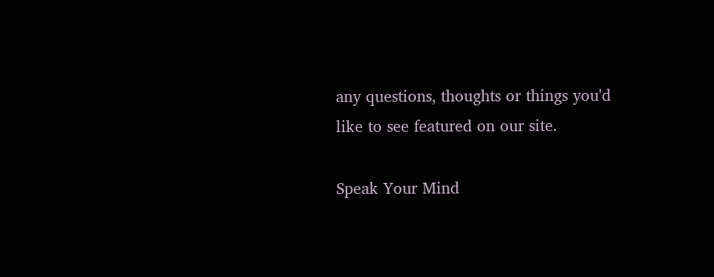any questions, thoughts or things you'd like to see featured on our site.

Speak Your Mind